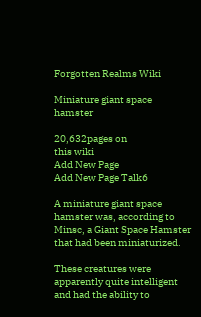Forgotten Realms Wiki

Miniature giant space hamster

20,632pages on
this wiki
Add New Page
Add New Page Talk6

A miniature giant space hamster was, according to Minsc, a Giant Space Hamster that had been miniaturized.

These creatures were apparently quite intelligent and had the ability to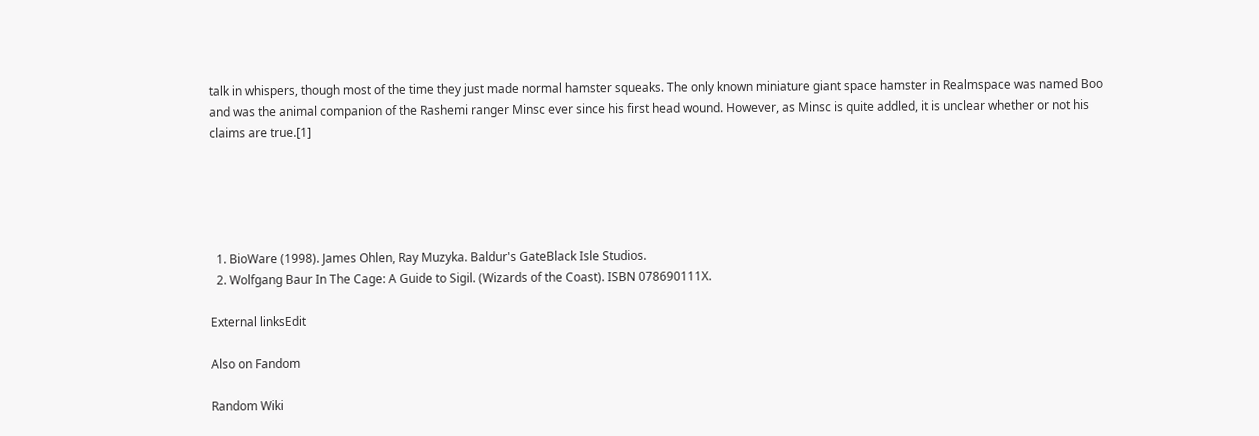talk in whispers, though most of the time they just made normal hamster squeaks. The only known miniature giant space hamster in Realmspace was named Boo and was the animal companion of the Rashemi ranger Minsc ever since his first head wound. However, as Minsc is quite addled, it is unclear whether or not his claims are true.[1]





  1. BioWare (1998). James Ohlen, Ray Muzyka. Baldur's GateBlack Isle Studios.
  2. Wolfgang Baur In The Cage: A Guide to Sigil. (Wizards of the Coast). ISBN 078690111X.

External linksEdit

Also on Fandom

Random Wiki